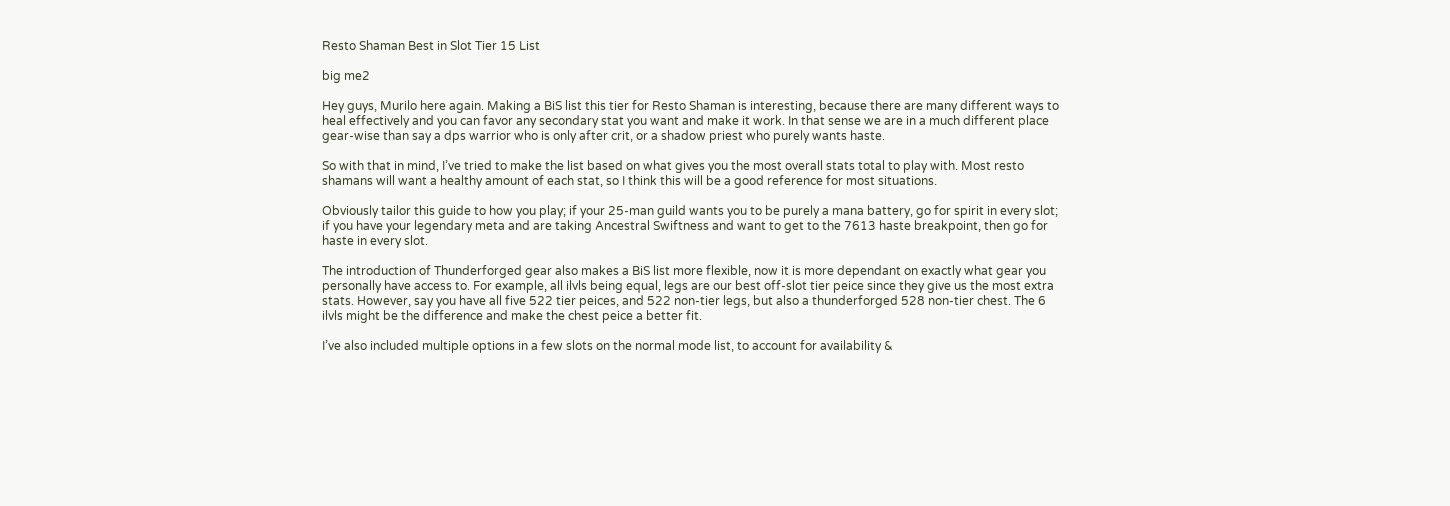Resto Shaman Best in Slot Tier 15 List

big me2

Hey guys, Murilo here again. Making a BiS list this tier for Resto Shaman is interesting, because there are many different ways to heal effectively and you can favor any secondary stat you want and make it work. In that sense we are in a much different place gear-wise than say a dps warrior who is only after crit, or a shadow priest who purely wants haste.

So with that in mind, I’ve tried to make the list based on what gives you the most overall stats total to play with. Most resto shamans will want a healthy amount of each stat, so I think this will be a good reference for most situations.

Obviously tailor this guide to how you play; if your 25-man guild wants you to be purely a mana battery, go for spirit in every slot; if you have your legendary meta and are taking Ancestral Swiftness and want to get to the 7613 haste breakpoint, then go for haste in every slot.

The introduction of Thunderforged gear also makes a BiS list more flexible, now it is more dependant on exactly what gear you personally have access to. For example, all ilvls being equal, legs are our best off-slot tier peice since they give us the most extra stats. However, say you have all five 522 tier peices, and 522 non-tier legs, but also a thunderforged 528 non-tier chest. The 6 ilvls might be the difference and make the chest peice a better fit.

I’ve also included multiple options in a few slots on the normal mode list, to account for availability &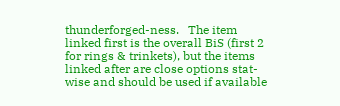thunderforged-ness.   The item linked first is the overall BiS (first 2 for rings & trinkets), but the items linked after are close options stat-wise and should be used if available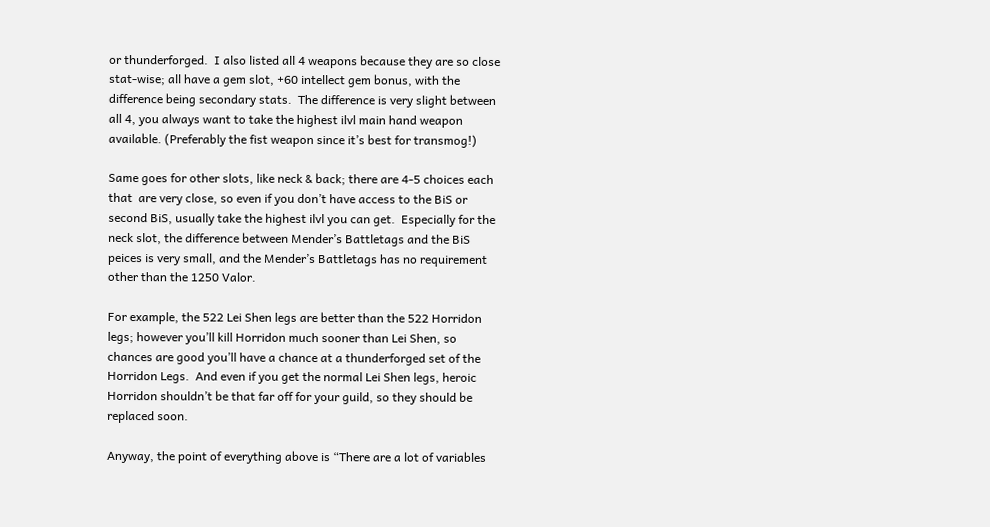or thunderforged.  I also listed all 4 weapons because they are so close stat-wise; all have a gem slot, +60 intellect gem bonus, with the difference being secondary stats.  The difference is very slight between all 4, you always want to take the highest ilvl main hand weapon available. (Preferably the fist weapon since it’s best for transmog!)

Same goes for other slots, like neck & back; there are 4-5 choices each that  are very close, so even if you don’t have access to the BiS or second BiS, usually take the highest ilvl you can get.  Especially for the neck slot, the difference between Mender’s Battletags and the BiS peices is very small, and the Mender’s Battletags has no requirement other than the 1250 Valor.

For example, the 522 Lei Shen legs are better than the 522 Horridon legs; however you’ll kill Horridon much sooner than Lei Shen, so chances are good you’ll have a chance at a thunderforged set of the Horridon Legs.  And even if you get the normal Lei Shen legs, heroic Horridon shouldn’t be that far off for your guild, so they should be replaced soon.

Anyway, the point of everything above is “There are a lot of variables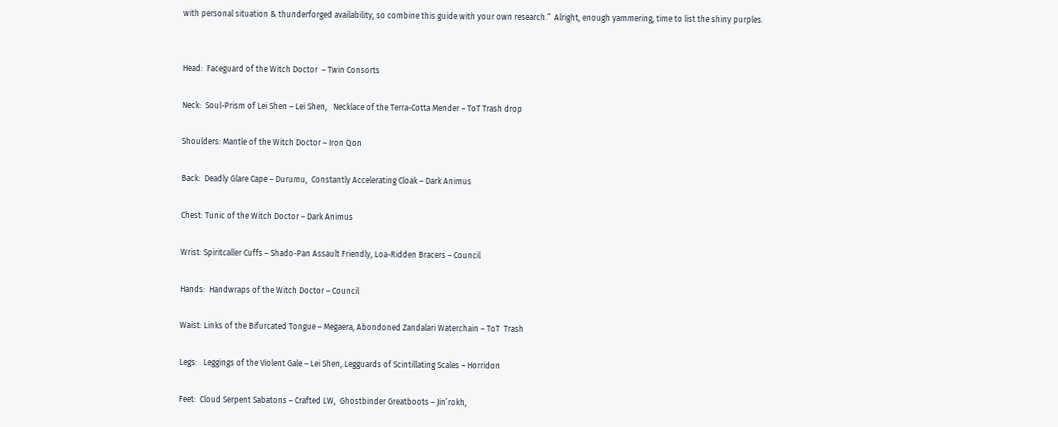with personal situation & thunderforged availability, so combine this guide with your own research.”  Alright, enough yammering, time to list the shiny purples.


Head:  Faceguard of the Witch Doctor  – Twin Consorts

Neck:  Soul-Prism of Lei Shen – Lei Shen,   Necklace of the Terra-Cotta Mender – ToT Trash drop

Shoulders: Mantle of the Witch Doctor – Iron Qon

Back:  Deadly Glare Cape – Durumu,  Constantly Accelerating Cloak – Dark Animus

Chest: Tunic of the Witch Doctor – Dark Animus

Wrist: Spiritcaller Cuffs – Shado-Pan Assault Friendly, Loa-Ridden Bracers – Council

Hands:  Handwraps of the Witch Doctor – Council

Waist: Links of the Bifurcated Tongue – Megaera, Abondoned Zandalari Waterchain – ToT  Trash

Legs:   Leggings of the Violent Gale – Lei Shen, Legguards of Scintillating Scales – Horridon

Feet:  Cloud Serpent Sabatons – Crafted LW,  Ghostbinder Greatboots – Jin’rokh,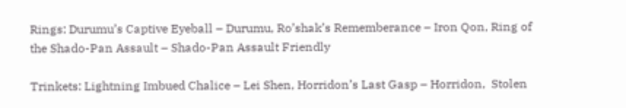Rings: Durumu’s Captive Eyeball – Durumu, Ro’shak’s Rememberance – Iron Qon, Ring of the Shado-Pan Assault – Shado-Pan Assault Friendly

Trinkets: Lightning Imbued Chalice – Lei Shen, Horridon’s Last Gasp – Horridon,  Stolen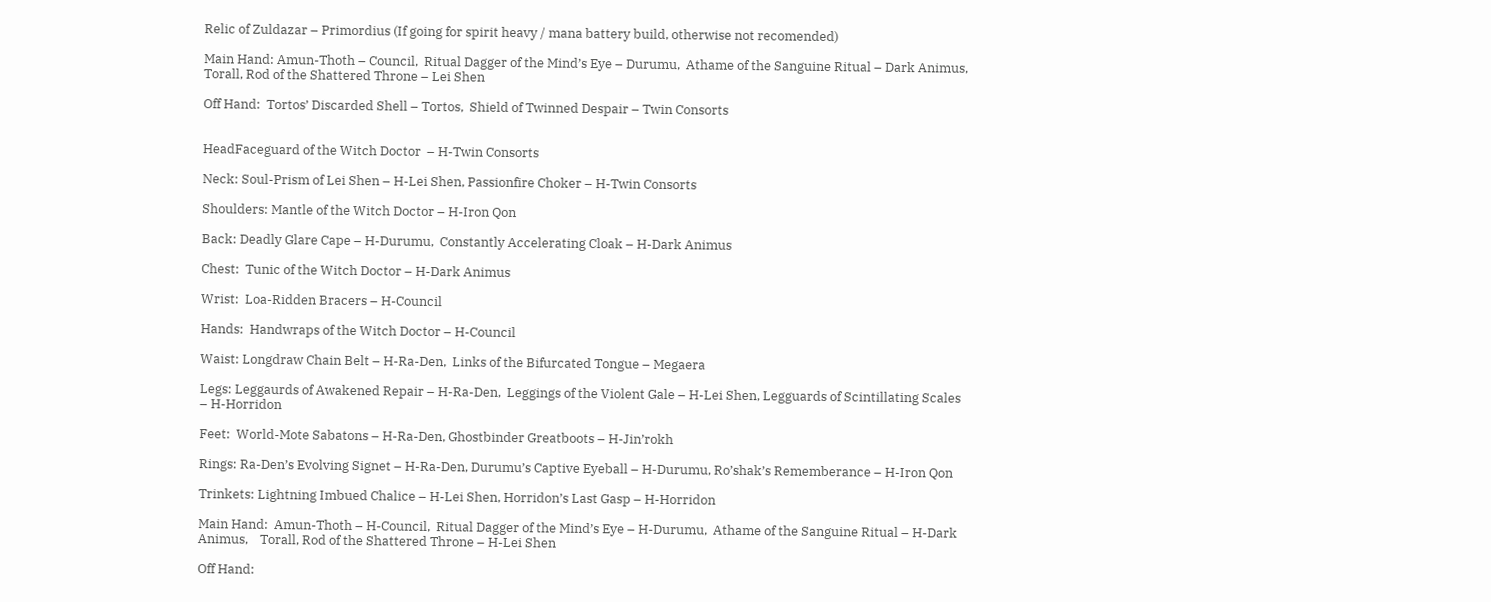Relic of Zuldazar – Primordius (If going for spirit heavy / mana battery build, otherwise not recomended)

Main Hand: Amun-Thoth – Council,  Ritual Dagger of the Mind’s Eye – Durumu,  Athame of the Sanguine Ritual – Dark Animus,    Torall, Rod of the Shattered Throne – Lei Shen

Off Hand:  Tortos’ Discarded Shell – Tortos,  Shield of Twinned Despair – Twin Consorts


HeadFaceguard of the Witch Doctor  – H-Twin Consorts

Neck: Soul-Prism of Lei Shen – H-Lei Shen, Passionfire Choker – H-Twin Consorts

Shoulders: Mantle of the Witch Doctor – H-Iron Qon

Back: Deadly Glare Cape – H-Durumu,  Constantly Accelerating Cloak – H-Dark Animus

Chest:  Tunic of the Witch Doctor – H-Dark Animus

Wrist:  Loa-Ridden Bracers – H-Council

Hands:  Handwraps of the Witch Doctor – H-Council

Waist: Longdraw Chain Belt – H-Ra-Den,  Links of the Bifurcated Tongue – Megaera

Legs: Leggaurds of Awakened Repair – H-Ra-Den,  Leggings of the Violent Gale – H-Lei Shen, Legguards of Scintillating Scales – H-Horridon

Feet:  World-Mote Sabatons – H-Ra-Den, Ghostbinder Greatboots – H-Jin’rokh

Rings: Ra-Den’s Evolving Signet – H-Ra-Den, Durumu’s Captive Eyeball – H-Durumu, Ro’shak’s Rememberance – H-Iron Qon

Trinkets: Lightning Imbued Chalice – H-Lei Shen, Horridon’s Last Gasp – H-Horridon

Main Hand:  Amun-Thoth – H-Council,  Ritual Dagger of the Mind’s Eye – H-Durumu,  Athame of the Sanguine Ritual – H-Dark Animus,    Torall, Rod of the Shattered Throne – H-Lei Shen

Off Hand: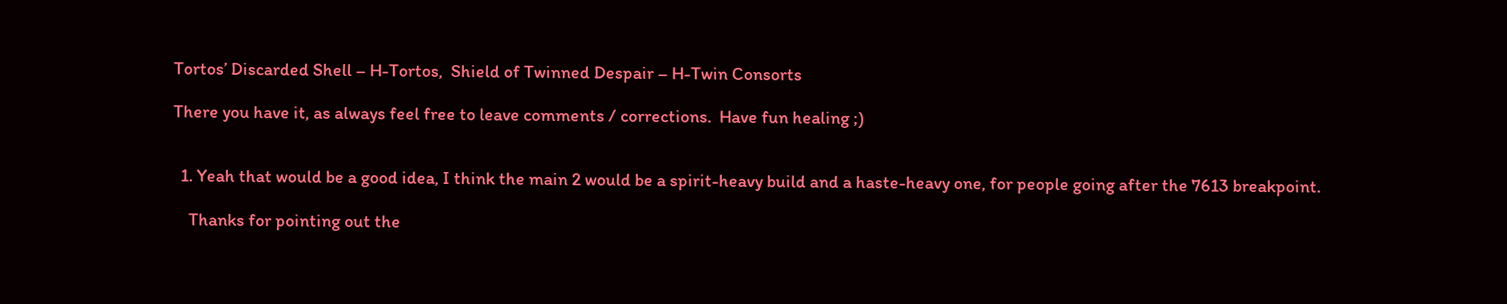Tortos’ Discarded Shell – H-Tortos,  Shield of Twinned Despair – H-Twin Consorts

There you have it, as always feel free to leave comments / corrections.  Have fun healing ;)


  1. Yeah that would be a good idea, I think the main 2 would be a spirit-heavy build and a haste-heavy one, for people going after the 7613 breakpoint.

    Thanks for pointing out the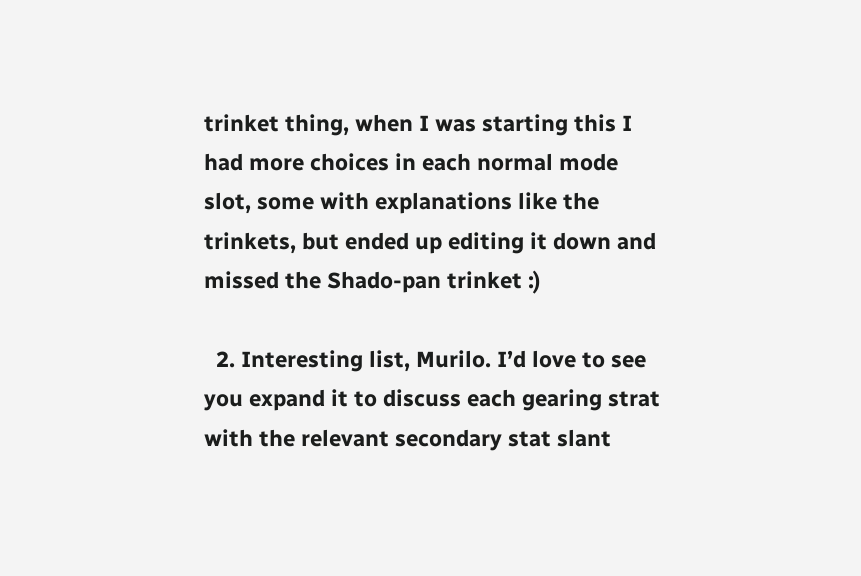trinket thing, when I was starting this I had more choices in each normal mode slot, some with explanations like the trinkets, but ended up editing it down and missed the Shado-pan trinket :)

  2. Interesting list, Murilo. I’d love to see you expand it to discuss each gearing strat with the relevant secondary stat slant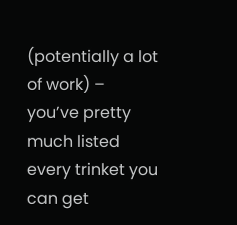(potentially a lot of work) – you’ve pretty much listed every trinket you can get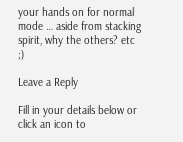your hands on for normal mode … aside from stacking spirit, why the others? etc ;)

Leave a Reply

Fill in your details below or click an icon to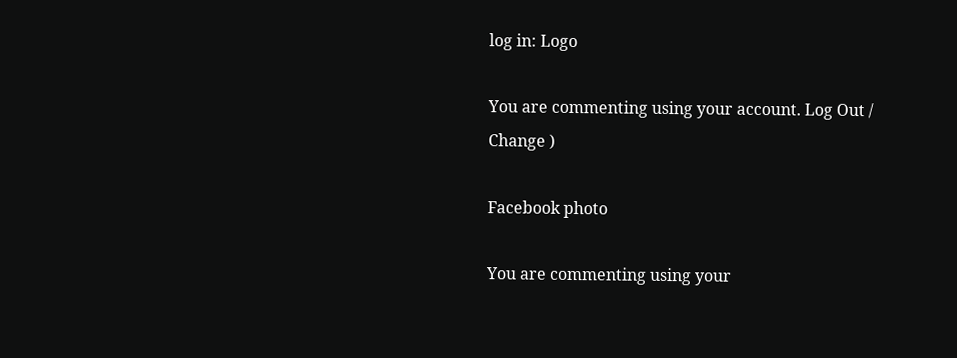log in: Logo

You are commenting using your account. Log Out /  Change )

Facebook photo

You are commenting using your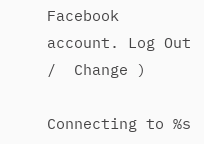Facebook account. Log Out /  Change )

Connecting to %s